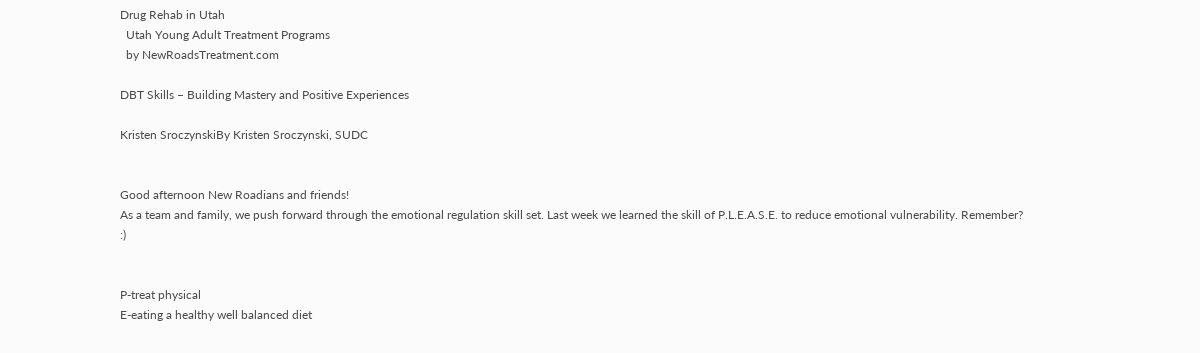Drug Rehab in Utah
  Utah Young Adult Treatment Programs
  by NewRoadsTreatment.com

DBT Skills – Building Mastery and Positive Experiences

Kristen SroczynskiBy Kristen Sroczynski, SUDC


Good afternoon New Roadians and friends!
As a team and family, we push forward through the emotional regulation skill set. Last week we learned the skill of P.L.E.A.S.E. to reduce emotional vulnerability. Remember? :)


P-treat physical
E-eating a healthy well balanced diet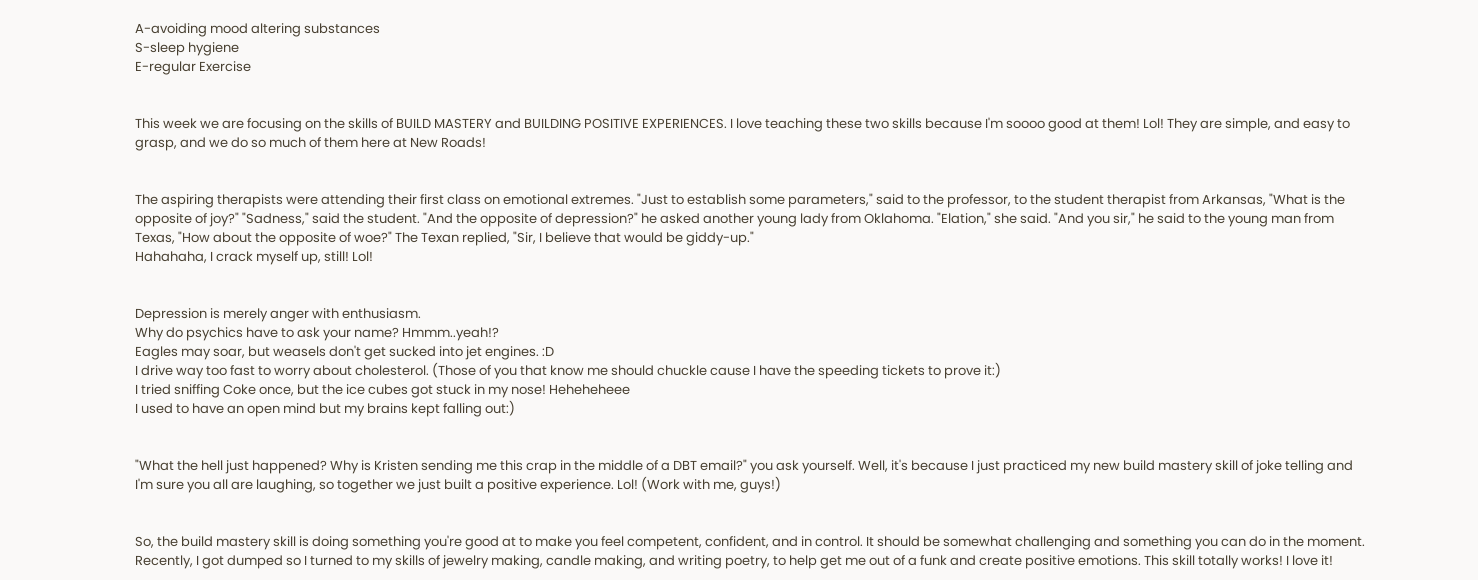A-avoiding mood altering substances
S-sleep hygiene
E-regular Exercise


This week we are focusing on the skills of BUILD MASTERY and BUILDING POSITIVE EXPERIENCES. I love teaching these two skills because I'm soooo good at them! Lol! They are simple, and easy to grasp, and we do so much of them here at New Roads!


The aspiring therapists were attending their first class on emotional extremes. "Just to establish some parameters," said to the professor, to the student therapist from Arkansas, "What is the opposite of joy?" "Sadness," said the student. "And the opposite of depression?" he asked another young lady from Oklahoma. "Elation," she said. "And you sir," he said to the young man from Texas, "How about the opposite of woe?" The Texan replied, "Sir, I believe that would be giddy-up."
Hahahaha, I crack myself up, still! Lol!


Depression is merely anger with enthusiasm.
Why do psychics have to ask your name? Hmmm..yeah!?
Eagles may soar, but weasels don't get sucked into jet engines. :D
I drive way too fast to worry about cholesterol. (Those of you that know me should chuckle cause I have the speeding tickets to prove it:)
I tried sniffing Coke once, but the ice cubes got stuck in my nose! Heheheheee
I used to have an open mind but my brains kept falling out:)


"What the hell just happened? Why is Kristen sending me this crap in the middle of a DBT email?" you ask yourself. Well, it's because I just practiced my new build mastery skill of joke telling and I'm sure you all are laughing, so together we just built a positive experience. Lol! (Work with me, guys!)


So, the build mastery skill is doing something you're good at to make you feel competent, confident, and in control. It should be somewhat challenging and something you can do in the moment. Recently, I got dumped so I turned to my skills of jewelry making, candle making, and writing poetry, to help get me out of a funk and create positive emotions. This skill totally works! I love it!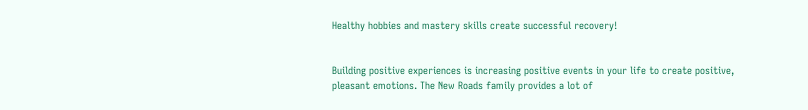Healthy hobbies and mastery skills create successful recovery!


Building positive experiences is increasing positive events in your life to create positive, pleasant emotions. The New Roads family provides a lot of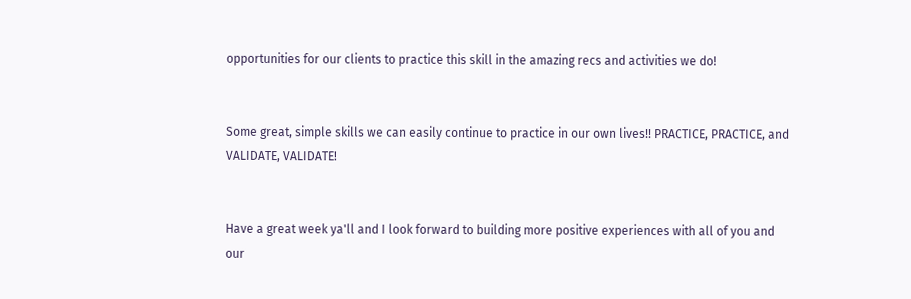opportunities for our clients to practice this skill in the amazing recs and activities we do!


Some great, simple skills we can easily continue to practice in our own lives!! PRACTICE, PRACTICE, and VALIDATE, VALIDATE!


Have a great week ya'll and I look forward to building more positive experiences with all of you and our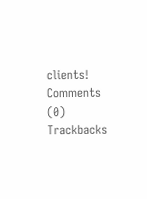clients!
Comments (0) Trackbacks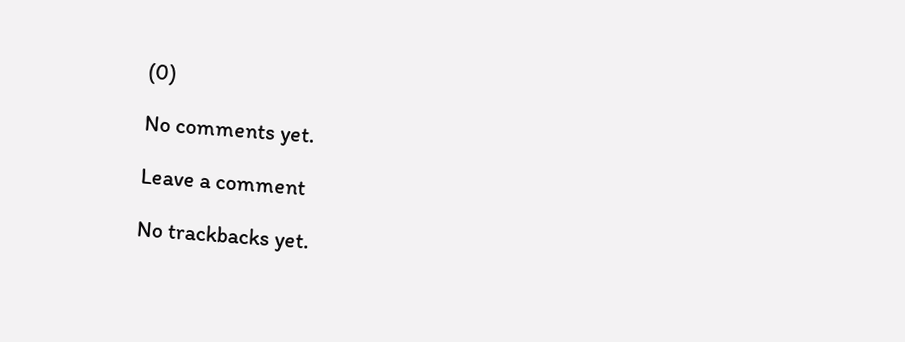(0)

No comments yet.

Leave a comment

No trackbacks yet.